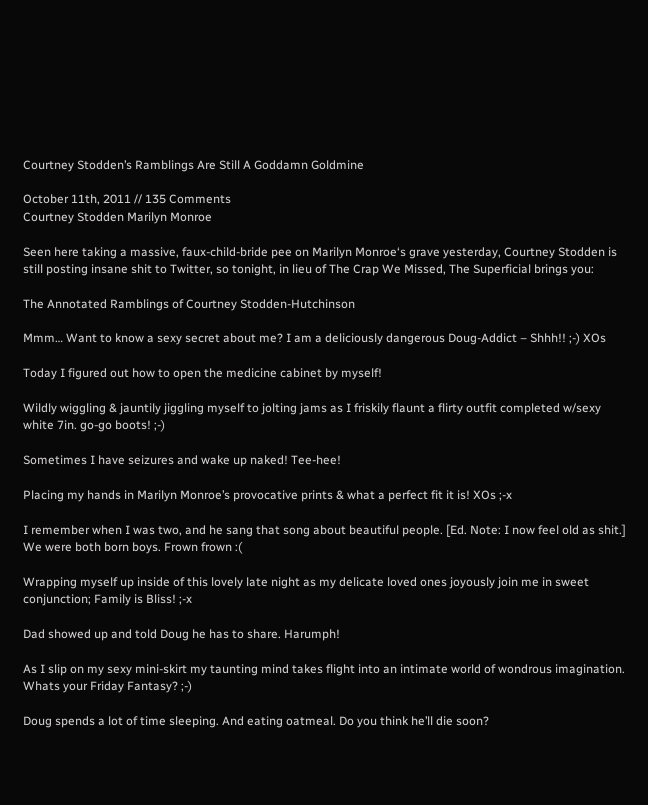Courtney Stodden’s Ramblings Are Still A Goddamn Goldmine

October 11th, 2011 // 135 Comments
Courtney Stodden Marilyn Monroe

Seen here taking a massive, faux-child-bride pee on Marilyn Monroe‘s grave yesterday, Courtney Stodden is still posting insane shit to Twitter, so tonight, in lieu of The Crap We Missed, The Superficial brings you:

The Annotated Ramblings of Courtney Stodden-Hutchinson

Mmm… Want to know a sexy secret about me? I am a deliciously dangerous Doug-Addict – Shhh!! ;-) XOs

Today I figured out how to open the medicine cabinet by myself!

Wildly wiggling & jauntily jiggling myself to jolting jams as I friskily flaunt a flirty outfit completed w/sexy white 7in. go-go boots! ;-)

Sometimes I have seizures and wake up naked! Tee-hee!

Placing my hands in Marilyn Monroe’s provocative prints & what a perfect fit it is! XOs ;-x

I remember when I was two, and he sang that song about beautiful people. [Ed. Note: I now feel old as shit.] We were both born boys. Frown frown :(

Wrapping myself up inside of this lovely late night as my delicate loved ones joyously join me in sweet conjunction; Family is Bliss! ;-x

Dad showed up and told Doug he has to share. Harumph!

As I slip on my sexy mini-skirt my taunting mind takes flight into an intimate world of wondrous imagination. Whats your Friday Fantasy? ;-)

Doug spends a lot of time sleeping. And eating oatmeal. Do you think he’ll die soon?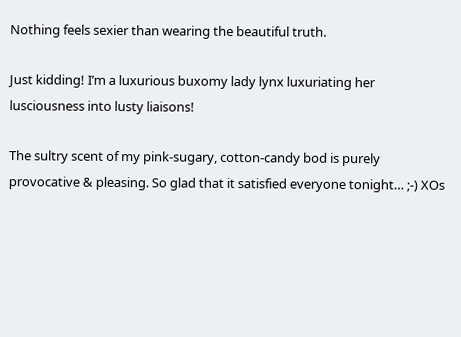Nothing feels sexier than wearing the beautiful truth.

Just kidding! I’m a luxurious buxomy lady lynx luxuriating her lusciousness into lusty liaisons!

The sultry scent of my pink-sugary, cotton-candy bod is purely provocative & pleasing. So glad that it satisfied everyone tonight… ;-) XOs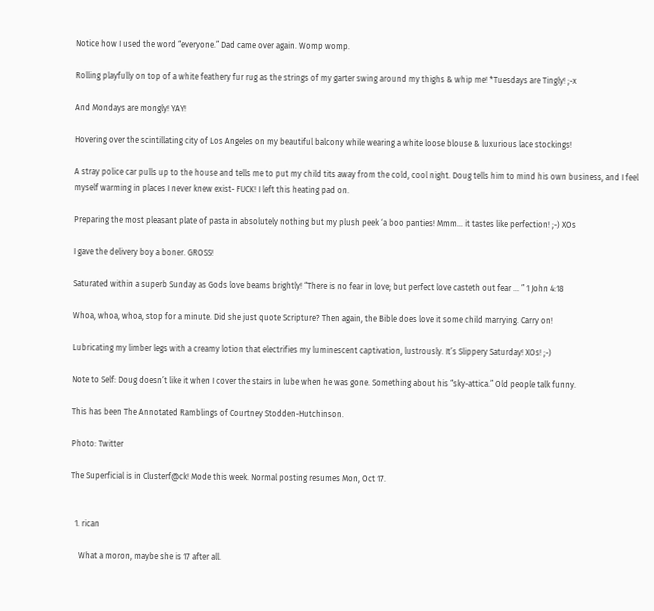Notice how I used the word “everyone.” Dad came over again. Womp womp.

Rolling playfully on top of a white feathery fur rug as the strings of my garter swing around my thighs & whip me! *Tuesdays are Tingly! ;-x

And Mondays are mongly! YAY!

Hovering over the scintillating city of Los Angeles on my beautiful balcony while wearing a white loose blouse & luxurious lace stockings!

A stray police car pulls up to the house and tells me to put my child tits away from the cold, cool night. Doug tells him to mind his own business, and I feel myself warming in places I never knew exist- FUCK! I left this heating pad on.

Preparing the most pleasant plate of pasta in absolutely nothing but my plush peek ‘a boo panties! Mmm… it tastes like perfection! ;-) XOs

I gave the delivery boy a boner. GROSS!

Saturated within a superb Sunday as Gods love beams brightly! “There is no fear in love; but perfect love casteth out fear … ” 1 John 4:18

Whoa, whoa, whoa, stop for a minute. Did she just quote Scripture? Then again, the Bible does love it some child marrying. Carry on!

Lubricating my limber legs with a creamy lotion that electrifies my luminescent captivation, lustrously. It’s Slippery Saturday! XOs! ;-)

Note to Self: Doug doesn’t like it when I cover the stairs in lube when he was gone. Something about his “sky-attica.” Old people talk funny.

This has been The Annotated Ramblings of Courtney Stodden-Hutchinson.

Photo: Twitter

The Superficial is in Clusterf@ck! Mode this week. Normal posting resumes Mon, Oct 17.


  1. rican

    What a moron, maybe she is 17 after all.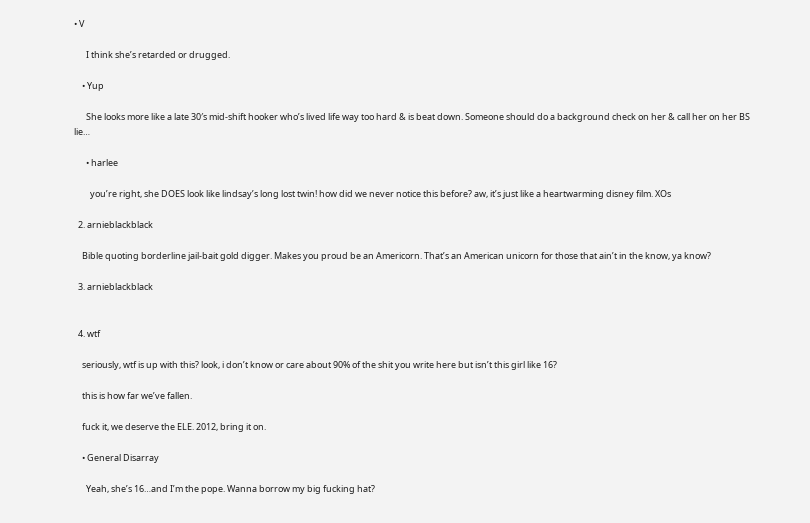• V

      I think she’s retarded or drugged.

    • Yup

      She looks more like a late 30′s mid-shift hooker who’s lived life way too hard & is beat down. Someone should do a background check on her & call her on her BS lie…

      • harlee

        you’re right, she DOES look like lindsay’s long lost twin! how did we never notice this before? aw, it’s just like a heartwarming disney film. XOs

  2. arnieblackblack

    Bible quoting borderline jail-bait gold digger. Makes you proud be an Americorn. That’s an American unicorn for those that ain’t in the know, ya know?

  3. arnieblackblack


  4. wtf

    seriously, wtf is up with this? look, i don’t know or care about 90% of the shit you write here but isn’t this girl like 16?

    this is how far we’ve fallen.

    fuck it, we deserve the ELE. 2012, bring it on.

    • General Disarray

      Yeah, she’s 16…and I’m the pope. Wanna borrow my big fucking hat?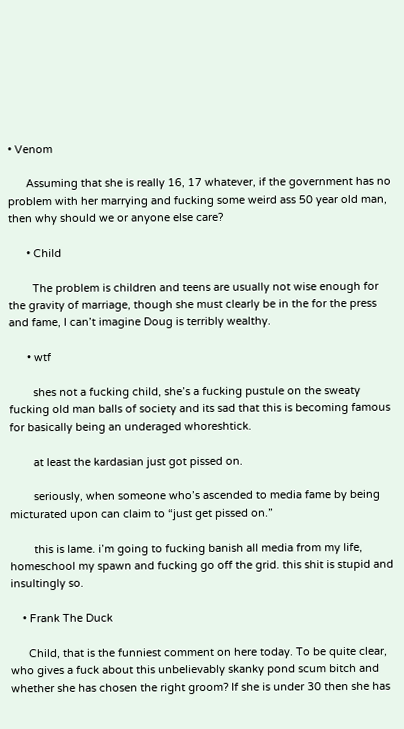• Venom

      Assuming that she is really 16, 17 whatever, if the government has no problem with her marrying and fucking some weird ass 50 year old man, then why should we or anyone else care?

      • Child

        The problem is children and teens are usually not wise enough for the gravity of marriage, though she must clearly be in the for the press and fame, I can’t imagine Doug is terribly wealthy.

      • wtf

        shes not a fucking child, she’s a fucking pustule on the sweaty fucking old man balls of society and its sad that this is becoming famous for basically being an underaged whoreshtick.

        at least the kardasian just got pissed on.

        seriously, when someone who’s ascended to media fame by being micturated upon can claim to “just get pissed on.”

        this is lame. i’m going to fucking banish all media from my life, homeschool my spawn and fucking go off the grid. this shit is stupid and insultingly so.

    • Frank The Duck

      Child, that is the funniest comment on here today. To be quite clear, who gives a fuck about this unbelievably skanky pond scum bitch and whether she has chosen the right groom? If she is under 30 then she has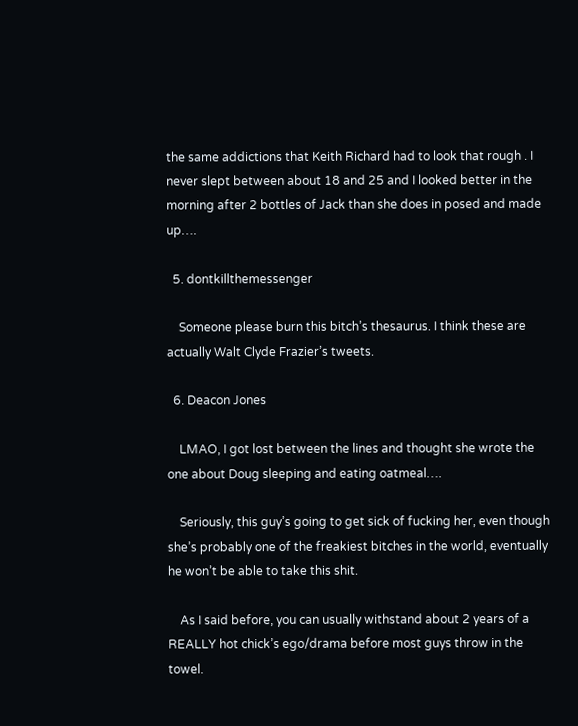the same addictions that Keith Richard had to look that rough . I never slept between about 18 and 25 and I looked better in the morning after 2 bottles of Jack than she does in posed and made up….

  5. dontkillthemessenger

    Someone please burn this bitch’s thesaurus. I think these are actually Walt Clyde Frazier’s tweets.

  6. Deacon Jones

    LMAO, I got lost between the lines and thought she wrote the one about Doug sleeping and eating oatmeal….

    Seriously, this guy’s going to get sick of fucking her, even though she’s probably one of the freakiest bitches in the world, eventually he won’t be able to take this shit.

    As I said before, you can usually withstand about 2 years of a REALLY hot chick’s ego/drama before most guys throw in the towel.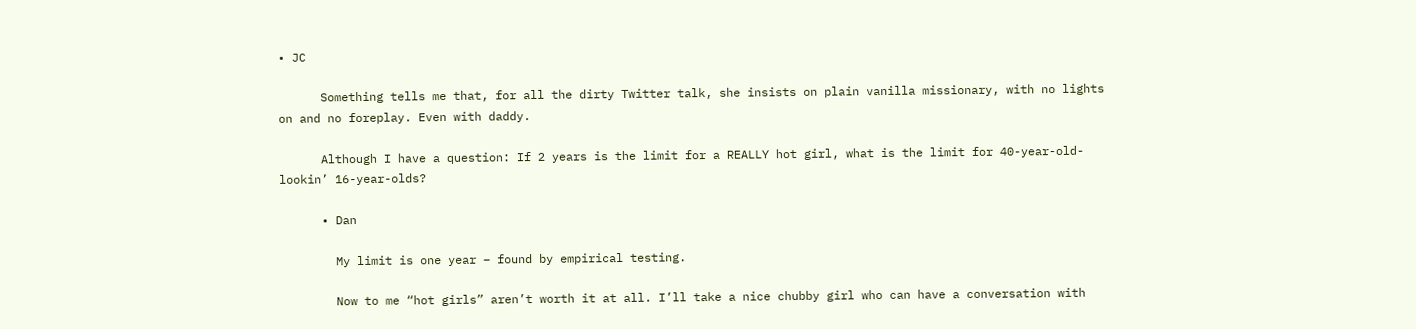• JC

      Something tells me that, for all the dirty Twitter talk, she insists on plain vanilla missionary, with no lights on and no foreplay. Even with daddy.

      Although I have a question: If 2 years is the limit for a REALLY hot girl, what is the limit for 40-year-old-lookin’ 16-year-olds?

      • Dan

        My limit is one year – found by empirical testing.

        Now to me “hot girls” aren’t worth it at all. I’ll take a nice chubby girl who can have a conversation with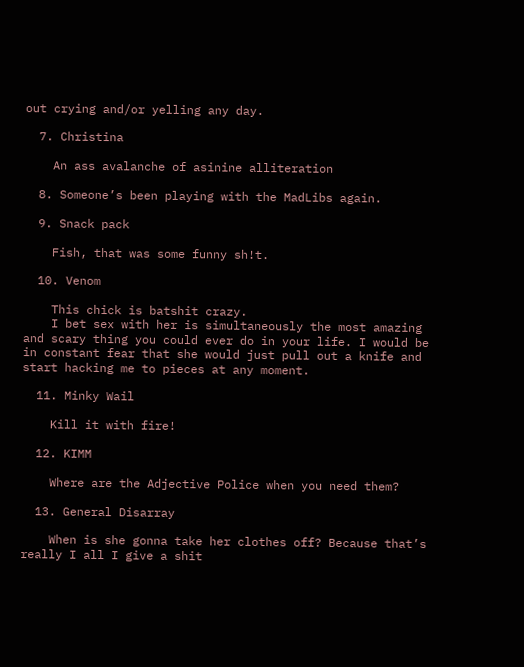out crying and/or yelling any day.

  7. Christina

    An ass avalanche of asinine alliteration

  8. Someone’s been playing with the MadLibs again.

  9. Snack pack

    Fish, that was some funny sh!t.

  10. Venom

    This chick is batshit crazy.
    I bet sex with her is simultaneously the most amazing and scary thing you could ever do in your life. I would be in constant fear that she would just pull out a knife and start hacking me to pieces at any moment.

  11. Minky Wail

    Kill it with fire!

  12. KIMM

    Where are the Adjective Police when you need them?

  13. General Disarray

    When is she gonna take her clothes off? Because that’s really I all I give a shit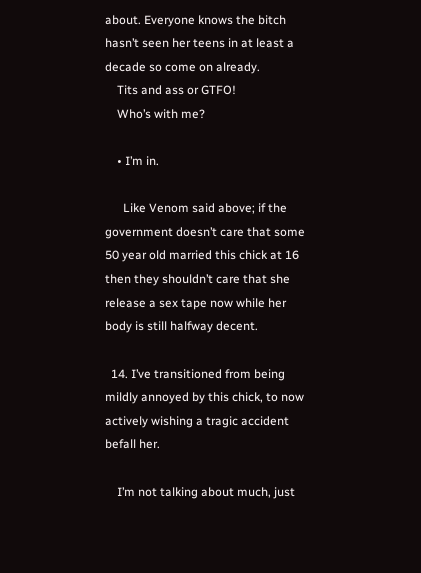about. Everyone knows the bitch hasn’t seen her teens in at least a decade so come on already.
    Tits and ass or GTFO!
    Who’s with me?

    • I’m in.

      Like Venom said above; if the government doesn’t care that some 50 year old married this chick at 16 then they shouldn’t care that she release a sex tape now while her body is still halfway decent.

  14. I’ve transitioned from being mildly annoyed by this chick, to now actively wishing a tragic accident befall her.

    I’m not talking about much, just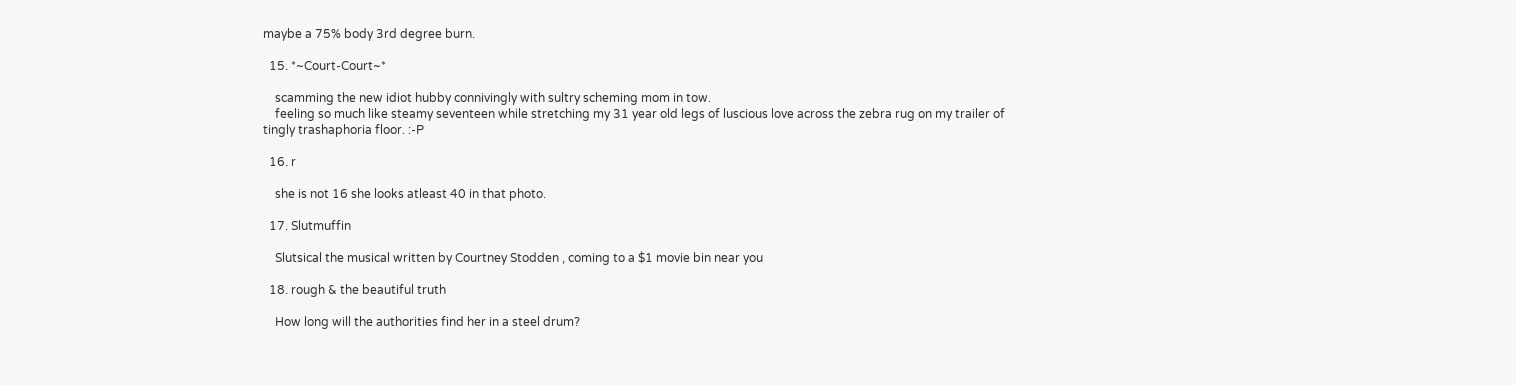maybe a 75% body 3rd degree burn.

  15. *~Court-Court~*

    scamming the new idiot hubby connivingly with sultry scheming mom in tow.
    feeling so much like steamy seventeen while stretching my 31 year old legs of luscious love across the zebra rug on my trailer of tingly trashaphoria floor. :-P

  16. r

    she is not 16 she looks atleast 40 in that photo.

  17. Slutmuffin

    Slutsical the musical written by Courtney Stodden , coming to a $1 movie bin near you

  18. rough & the beautiful truth

    How long will the authorities find her in a steel drum?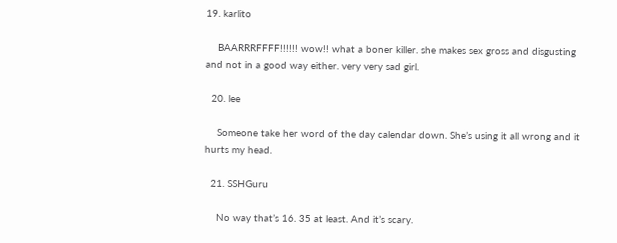19. karlito

    BAARRRFFFF!!!!!! wow!! what a boner killer. she makes sex gross and disgusting and not in a good way either. very very sad girl.

  20. lee

    Someone take her word of the day calendar down. She’s using it all wrong and it hurts my head.

  21. SSHGuru

    No way that’s 16. 35 at least. And it’s scary.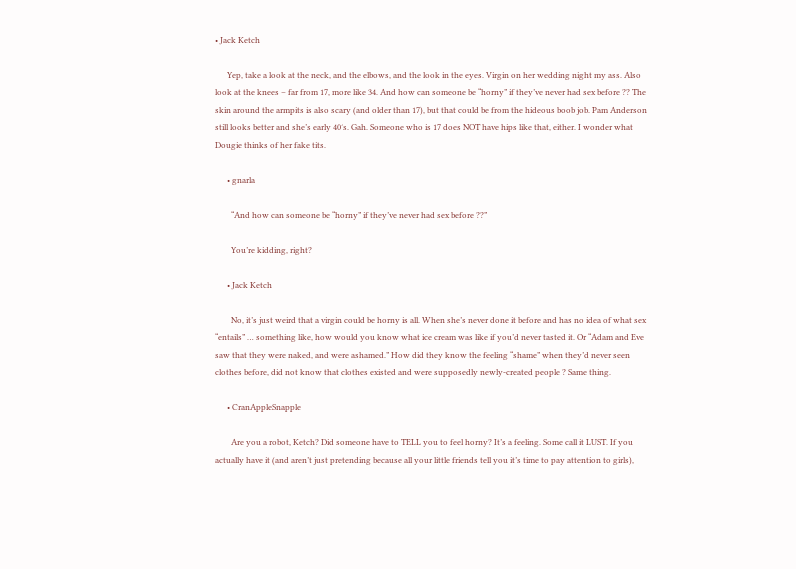• Jack Ketch

      Yep, take a look at the neck, and the elbows, and the look in the eyes. Virgin on her wedding night my ass. Also look at the knees – far from 17, more like 34. And how can someone be “horny” if they’ve never had sex before ?? The skin around the armpits is also scary (and older than 17), but that could be from the hideous boob job. Pam Anderson still looks better and she’s early 40′s. Gah. Someone who is 17 does NOT have hips like that, either. I wonder what Dougie thinks of her fake tits.

      • gnarla

        “And how can someone be “horny” if they’ve never had sex before ??”

        You’re kidding, right?

      • Jack Ketch

        No, it’s just weird that a virgin could be horny is all. When she’s never done it before and has no idea of what sex “entails” … something like, how would you know what ice cream was like if you’d never tasted it. Or “Adam and Eve saw that they were naked, and were ashamed.” How did they know the feeling “shame” when they’d never seen clothes before, did not know that clothes existed and were supposedly newly-created people ? Same thing.

      • CranAppleSnapple

        Are you a robot, Ketch? Did someone have to TELL you to feel horny? It’s a feeling. Some call it LUST. If you actually have it (and aren’t just pretending because all your little friends tell you it’s time to pay attention to girls),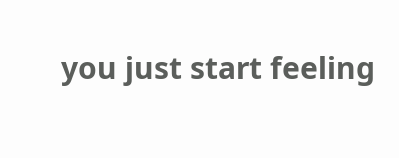you just start feeling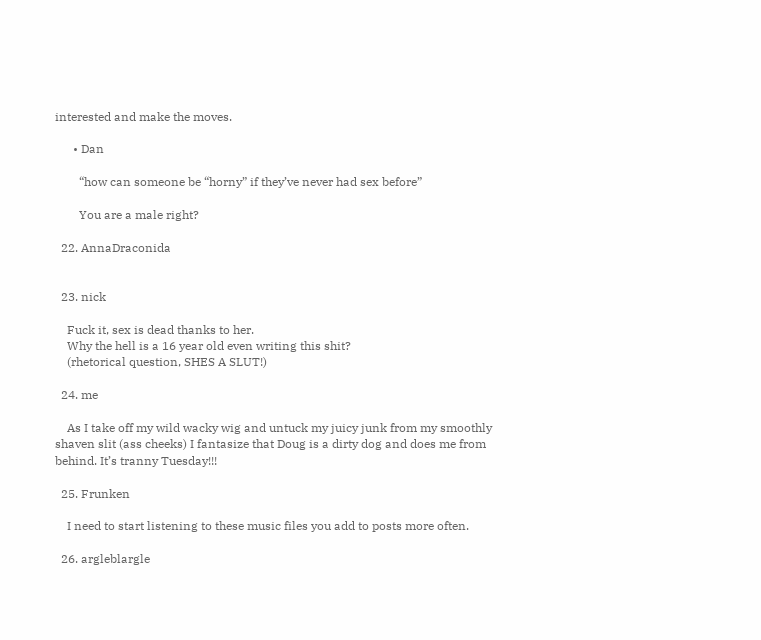interested and make the moves.

      • Dan

        “how can someone be “horny” if they’ve never had sex before”

        You are a male right?

  22. AnnaDraconida


  23. nick

    Fuck it, sex is dead thanks to her.
    Why the hell is a 16 year old even writing this shit?
    (rhetorical question, SHES A SLUT!)

  24. me

    As I take off my wild wacky wig and untuck my juicy junk from my smoothly shaven slit (ass cheeks) I fantasize that Doug is a dirty dog and does me from behind. It’s tranny Tuesday!!!

  25. Frunken

    I need to start listening to these music files you add to posts more often.

  26. argleblargle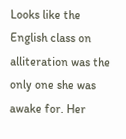Looks like the English class on alliteration was the only one she was awake for. Her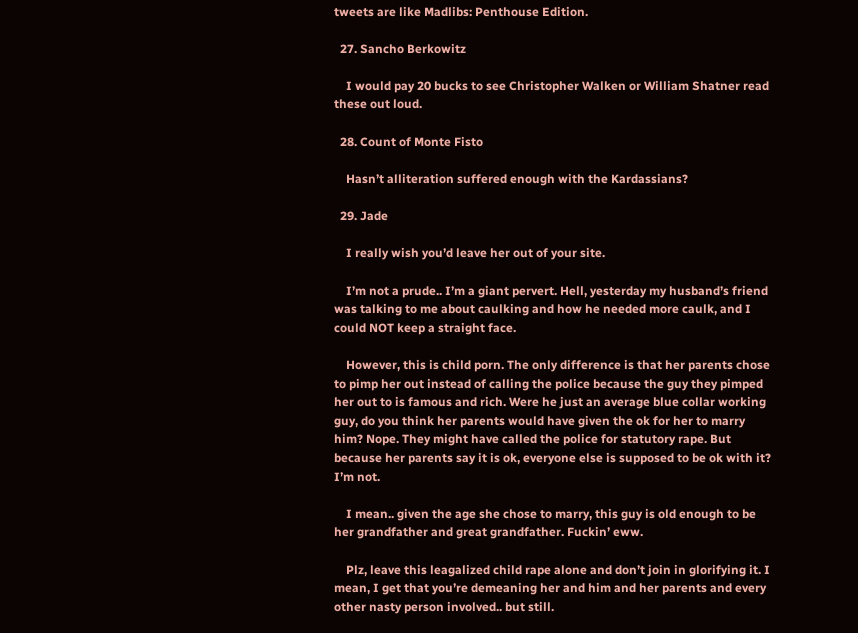tweets are like Madlibs: Penthouse Edition.

  27. Sancho Berkowitz

    I would pay 20 bucks to see Christopher Walken or William Shatner read these out loud.

  28. Count of Monte Fisto

    Hasn’t alliteration suffered enough with the Kardassians?

  29. Jade

    I really wish you’d leave her out of your site.

    I’m not a prude.. I’m a giant pervert. Hell, yesterday my husband’s friend was talking to me about caulking and how he needed more caulk, and I could NOT keep a straight face.

    However, this is child porn. The only difference is that her parents chose to pimp her out instead of calling the police because the guy they pimped her out to is famous and rich. Were he just an average blue collar working guy, do you think her parents would have given the ok for her to marry him? Nope. They might have called the police for statutory rape. But because her parents say it is ok, everyone else is supposed to be ok with it? I’m not.

    I mean.. given the age she chose to marry, this guy is old enough to be her grandfather and great grandfather. Fuckin’ eww.

    Plz, leave this leagalized child rape alone and don’t join in glorifying it. I mean, I get that you’re demeaning her and him and her parents and every other nasty person involved.. but still.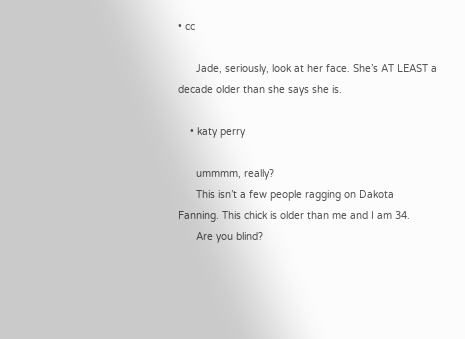• cc

      Jade, seriously, look at her face. She’s AT LEAST a decade older than she says she is.

    • katy perry

      ummmm, really?
      This isn’t a few people ragging on Dakota Fanning. This chick is older than me and I am 34.
      Are you blind?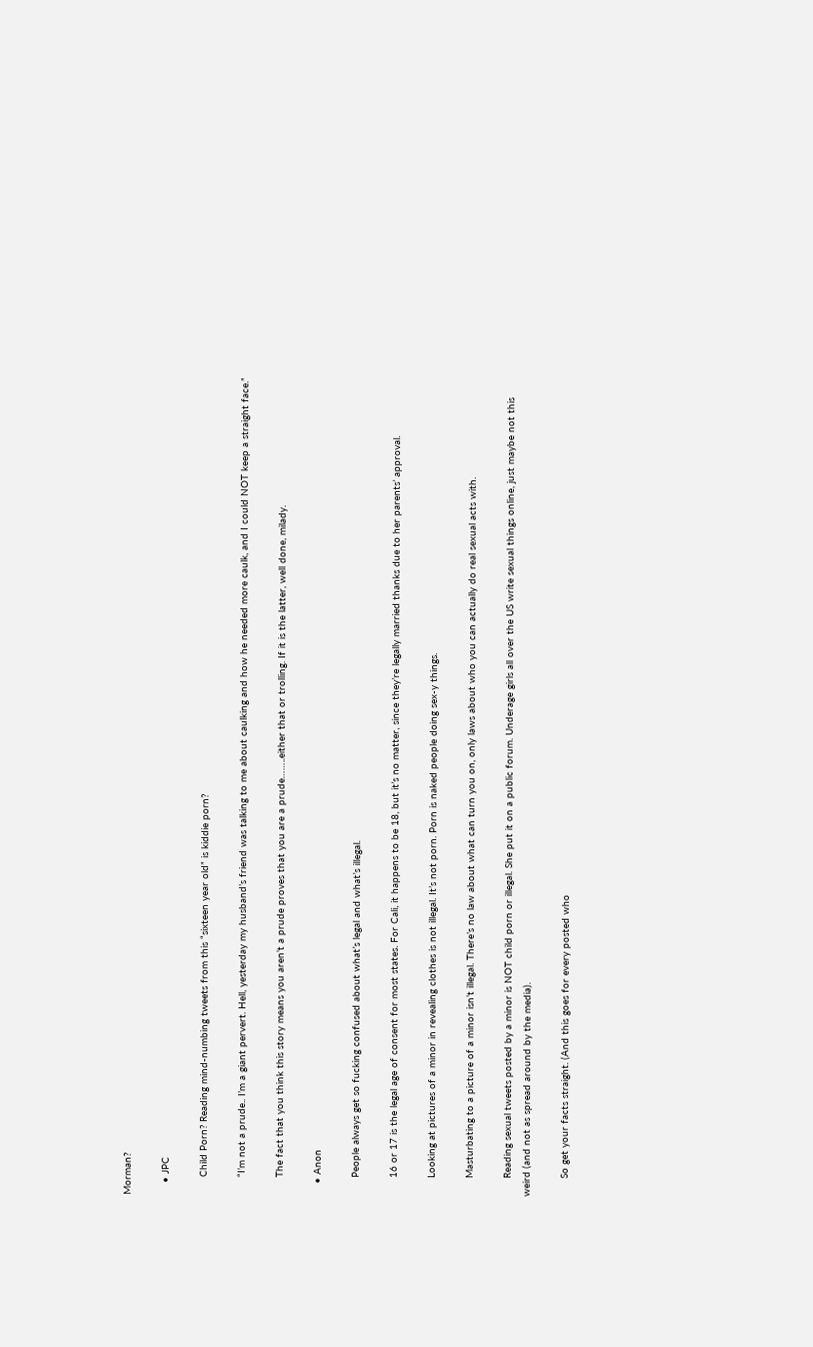Morman?

    • JPC

      Child Porn? Reading mind-numbing tweets from this “sixteen year old” is kiddie porn?

      “I’m not a prude.. I’m a giant pervert. Hell, yesterday my husband’s friend was talking to me about caulking and how he needed more caulk, and I could NOT keep a straight face.”

      The fact that you think this story means you aren’t a prude proves that you are a prude……..either that or trolling. If it is the latter, well done, milady.

    • Anon

      People always get so fucking confused about what’s legal and what’s illegal.

      16 or 17 is the legal age of consent for most states. For Cali, it happens to be 18, but it’s no matter, since they’re legally married thanks due to her parents’ approval.

      Looking at pictures of a minor in revealing clothes is not illegal. It’s not porn. Porn is naked people doing sex-y things.

      Masturbating to a picture of a minor isn’t illegal. There’s no law about what can turn you on, only laws about who you can actually do real sexual acts with.

      Reading sexual tweets posted by a minor is NOT child porn or illegal. She put it on a public forum. Underage girls all over the US write sexual things online, just maybe not this weird (and not as spread around by the media).

      So get your facts straight. (And this goes for every posted who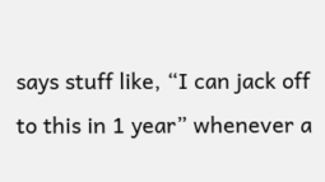says stuff like, “I can jack off to this in 1 year” whenever a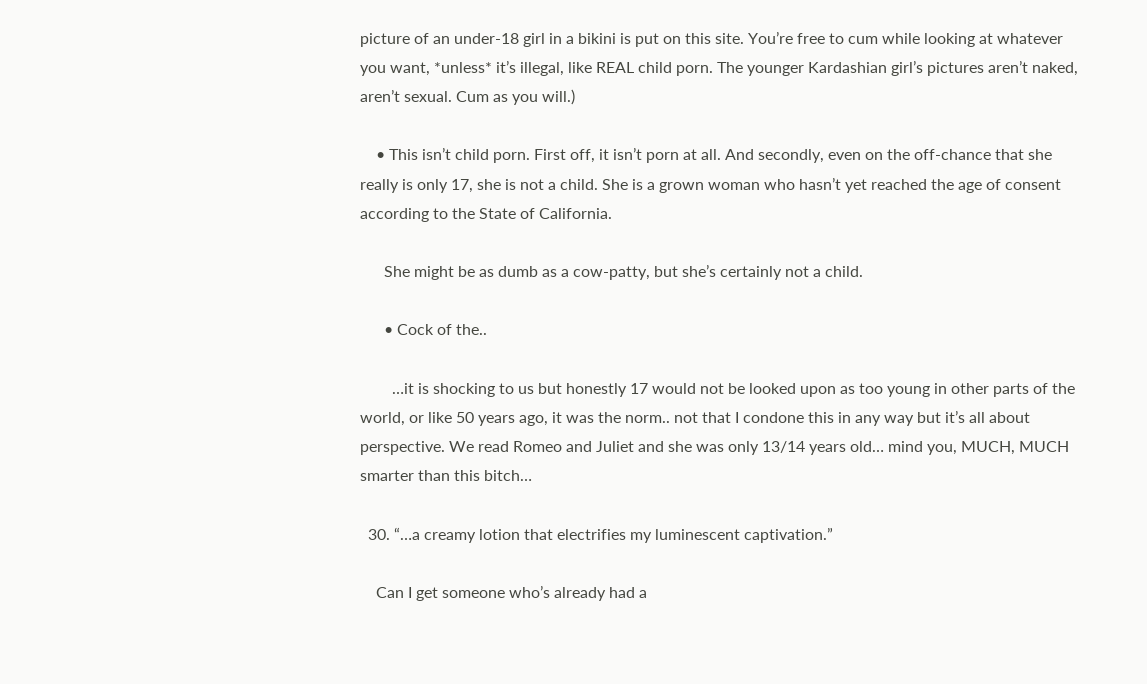picture of an under-18 girl in a bikini is put on this site. You’re free to cum while looking at whatever you want, *unless* it’s illegal, like REAL child porn. The younger Kardashian girl’s pictures aren’t naked, aren’t sexual. Cum as you will.)

    • This isn’t child porn. First off, it isn’t porn at all. And secondly, even on the off-chance that she really is only 17, she is not a child. She is a grown woman who hasn’t yet reached the age of consent according to the State of California.

      She might be as dumb as a cow-patty, but she’s certainly not a child.

      • Cock of the..

        …it is shocking to us but honestly 17 would not be looked upon as too young in other parts of the world, or like 50 years ago, it was the norm.. not that I condone this in any way but it’s all about perspective. We read Romeo and Juliet and she was only 13/14 years old… mind you, MUCH, MUCH smarter than this bitch…

  30. “…a creamy lotion that electrifies my luminescent captivation.”

    Can I get someone who’s already had a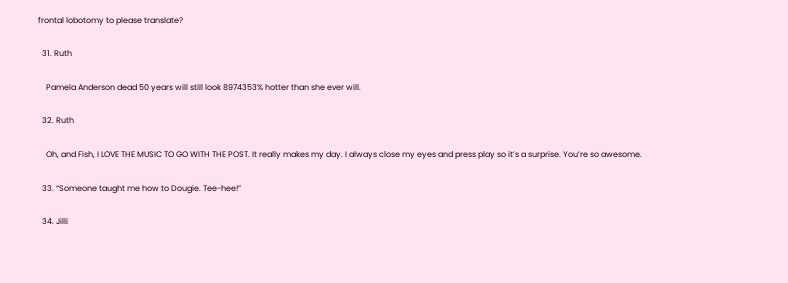frontal lobotomy to please translate?

  31. Ruth

    Pamela Anderson dead 50 years will still look 8974353% hotter than she ever will.

  32. Ruth

    Oh, and Fish, I LOVE THE MUSIC TO GO WITH THE POST. It really makes my day. I always close my eyes and press play so it’s a surprise. You’re so awesome.

  33. “Someone taught me how to Dougie. Tee-hee!”

  34. Jilli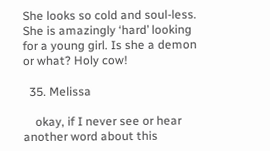She looks so cold and soul-less. She is amazingly ‘hard’ looking for a young girl. Is she a demon or what? Holy cow!

  35. Melissa

    okay, if I never see or hear another word about this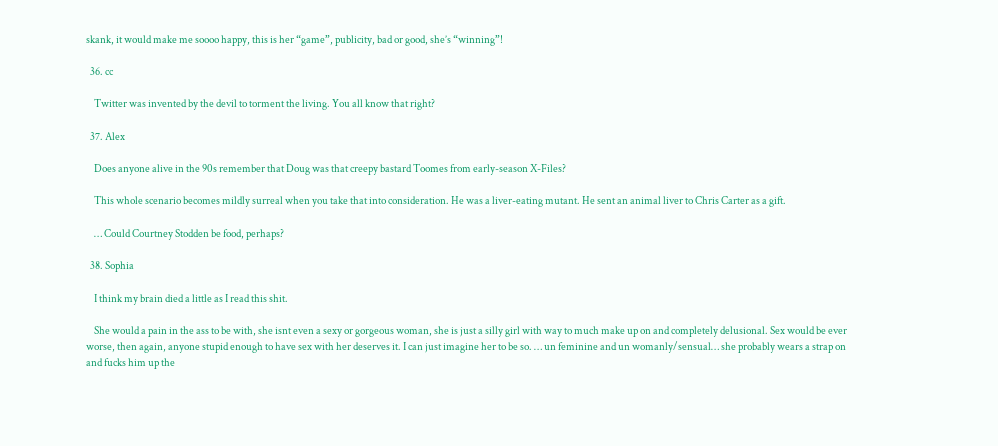skank, it would make me soooo happy, this is her “game”, publicity, bad or good, she’s “winning”!

  36. cc

    Twitter was invented by the devil to torment the living. You all know that right?

  37. Alex

    Does anyone alive in the 90s remember that Doug was that creepy bastard Toomes from early-season X-Files?

    This whole scenario becomes mildly surreal when you take that into consideration. He was a liver-eating mutant. He sent an animal liver to Chris Carter as a gift.

    … Could Courtney Stodden be food, perhaps?

  38. Sophia

    I think my brain died a little as I read this shit.

    She would a pain in the ass to be with, she isnt even a sexy or gorgeous woman, she is just a silly girl with way to much make up on and completely delusional. Sex would be ever worse, then again, anyone stupid enough to have sex with her deserves it. I can just imagine her to be so. … un feminine and un womanly/sensual… she probably wears a strap on and fucks him up the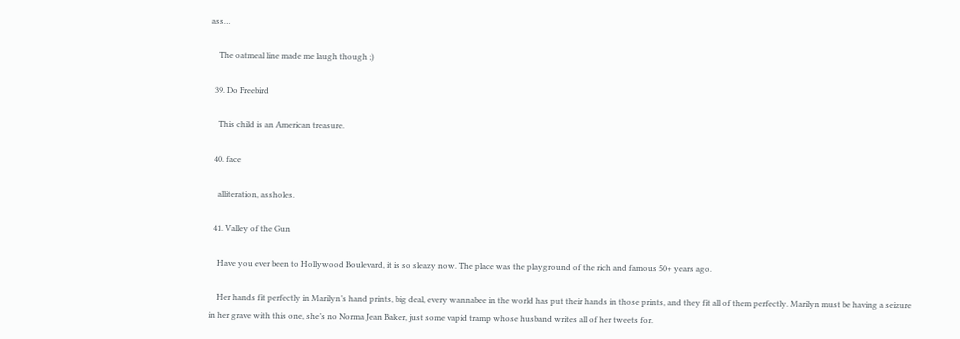ass…

    The oatmeal line made me laugh though ;)

  39. Do Freebird

    This child is an American treasure.

  40. face

    alliteration, assholes.

  41. Valley of the Gun

    Have you ever been to Hollywood Boulevard, it is so sleazy now. The place was the playground of the rich and famous 50+ years ago.

    Her hands fit perfectly in Marilyn’s hand prints, big deal, every wannabee in the world has put their hands in those prints, and they fit all of them perfectly. Marilyn must be having a seizure in her grave with this one, she’s no Norma Jean Baker, just some vapid tramp whose husband writes all of her tweets for.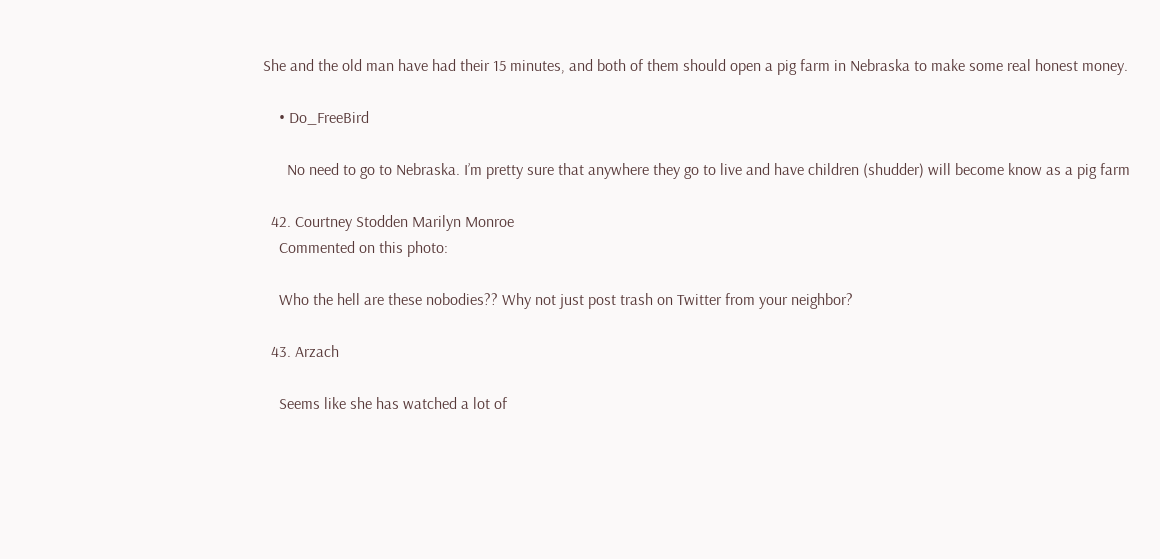She and the old man have had their 15 minutes, and both of them should open a pig farm in Nebraska to make some real honest money.

    • Do_FreeBird

      No need to go to Nebraska. I’m pretty sure that anywhere they go to live and have children (shudder) will become know as a pig farm

  42. Courtney Stodden Marilyn Monroe
    Commented on this photo:

    Who the hell are these nobodies?? Why not just post trash on Twitter from your neighbor?

  43. Arzach

    Seems like she has watched a lot of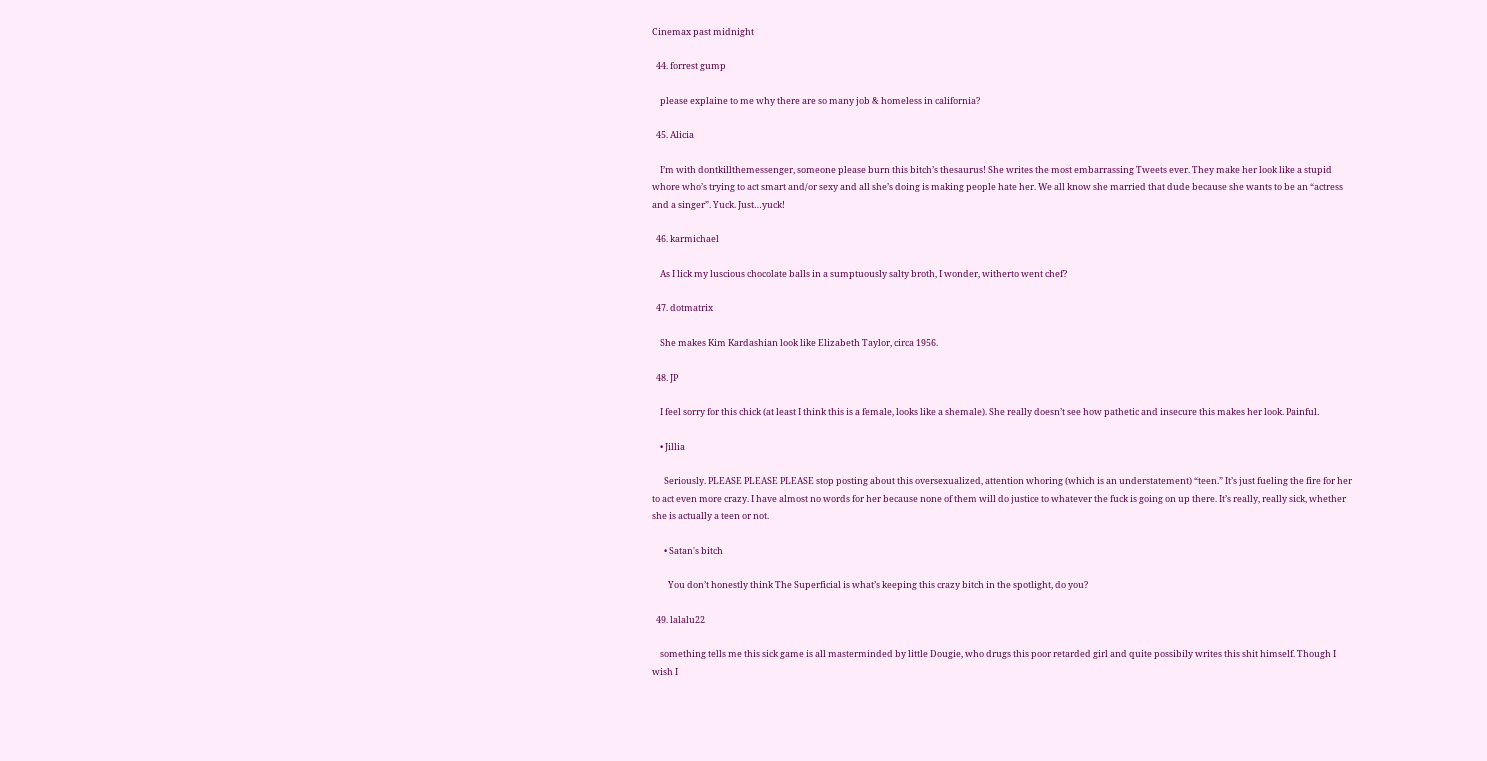Cinemax past midnight

  44. forrest gump

    please explaine to me why there are so many job & homeless in california?

  45. Alicia

    I’m with dontkillthemessenger, someone please burn this bitch’s thesaurus! She writes the most embarrassing Tweets ever. They make her look like a stupid whore who’s trying to act smart and/or sexy and all she’s doing is making people hate her. We all know she married that dude because she wants to be an “actress and a singer”. Yuck. Just…yuck!

  46. karmichael

    As I lick my luscious chocolate balls in a sumptuously salty broth, I wonder, witherto went chef?

  47. dotmatrix

    She makes Kim Kardashian look like Elizabeth Taylor, circa 1956.

  48. JP

    I feel sorry for this chick (at least I think this is a female, looks like a shemale). She really doesn’t see how pathetic and insecure this makes her look. Painful.

    • Jillia

      Seriously. PLEASE PLEASE PLEASE stop posting about this oversexualized, attention whoring (which is an understatement) “teen.” It’s just fueling the fire for her to act even more crazy. I have almost no words for her because none of them will do justice to whatever the fuck is going on up there. It’s really, really sick, whether she is actually a teen or not.

      • Satan's bitch

        You don’t honestly think The Superficial is what’s keeping this crazy bitch in the spotlight, do you?

  49. lalalu22

    something tells me this sick game is all masterminded by little Dougie, who drugs this poor retarded girl and quite possibily writes this shit himself. Though I wish I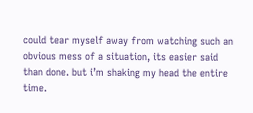could tear myself away from watching such an obvious mess of a situation, its easier said than done. but i’m shaking my head the entire time.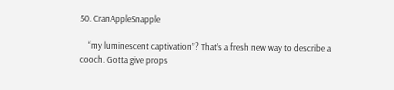50. CranAppleSnapple

    “my luminescent captivation”? That’s a fresh new way to describe a cooch. Gotta give props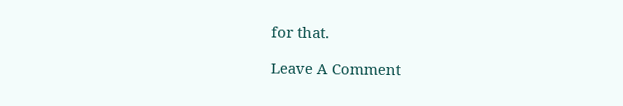for that.

Leave A Comment